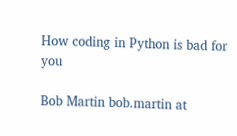How coding in Python is bad for you

Bob Martin bob.martin at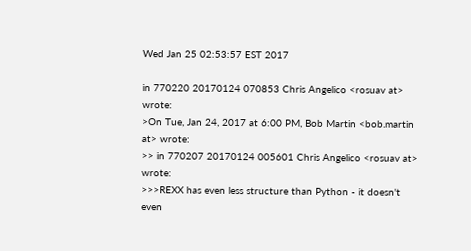Wed Jan 25 02:53:57 EST 2017

in 770220 20170124 070853 Chris Angelico <rosuav at> wrote:
>On Tue, Jan 24, 2017 at 6:00 PM, Bob Martin <bob.martin at> wrote:
>> in 770207 20170124 005601 Chris Angelico <rosuav at> wrote:
>>>REXX has even less structure than Python - it doesn't even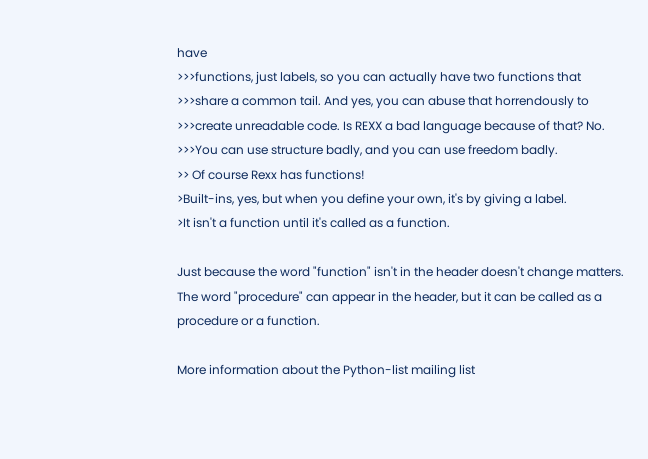have
>>>functions, just labels, so you can actually have two functions that
>>>share a common tail. And yes, you can abuse that horrendously to
>>>create unreadable code. Is REXX a bad language because of that? No.
>>>You can use structure badly, and you can use freedom badly.
>> Of course Rexx has functions!
>Built-ins, yes, but when you define your own, it's by giving a label.
>It isn't a function until it's called as a function.

Just because the word "function" isn't in the header doesn't change matters.
The word "procedure" can appear in the header, but it can be called as a
procedure or a function.

More information about the Python-list mailing list